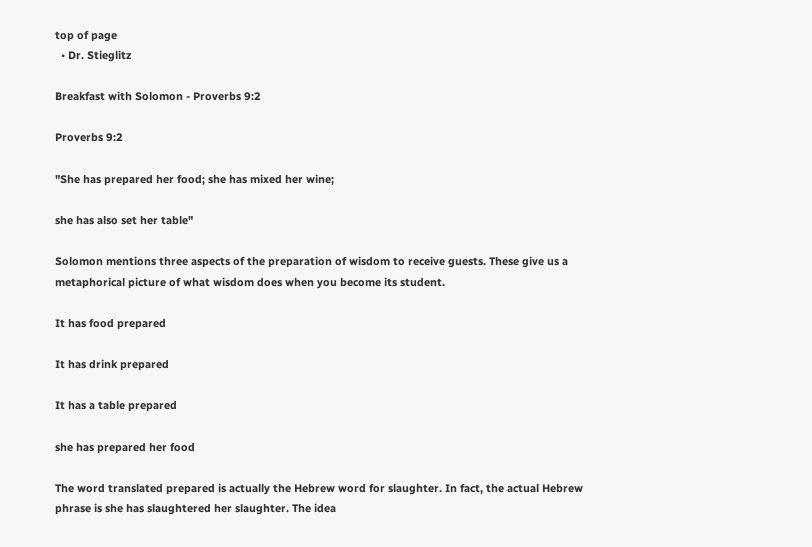top of page
  • Dr. Stieglitz

Breakfast with Solomon - Proverbs 9:2

Proverbs 9:2

"She has prepared her food; she has mixed her wine;

she has also set her table"

Solomon mentions three aspects of the preparation of wisdom to receive guests. These give us a metaphorical picture of what wisdom does when you become its student.

It has food prepared

It has drink prepared

It has a table prepared

she has prepared her food

The word translated prepared is actually the Hebrew word for slaughter. In fact, the actual Hebrew phrase is she has slaughtered her slaughter. The idea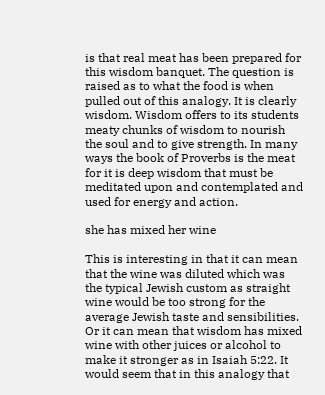is that real meat has been prepared for this wisdom banquet. The question is raised as to what the food is when pulled out of this analogy. It is clearly wisdom. Wisdom offers to its students meaty chunks of wisdom to nourish the soul and to give strength. In many ways the book of Proverbs is the meat for it is deep wisdom that must be meditated upon and contemplated and used for energy and action.

she has mixed her wine

This is interesting in that it can mean that the wine was diluted which was the typical Jewish custom as straight wine would be too strong for the average Jewish taste and sensibilities. Or it can mean that wisdom has mixed wine with other juices or alcohol to make it stronger as in Isaiah 5:22. It would seem that in this analogy that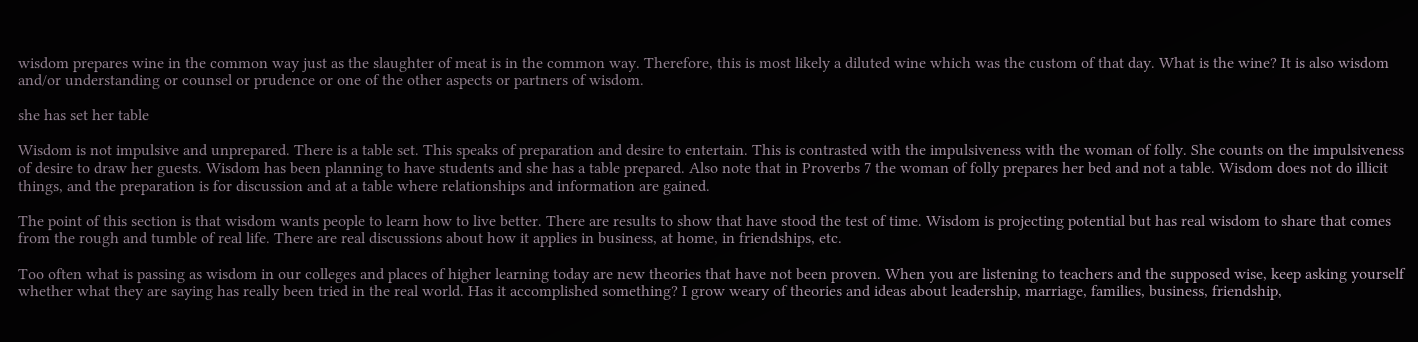wisdom prepares wine in the common way just as the slaughter of meat is in the common way. Therefore, this is most likely a diluted wine which was the custom of that day. What is the wine? It is also wisdom and/or understanding or counsel or prudence or one of the other aspects or partners of wisdom.

she has set her table

Wisdom is not impulsive and unprepared. There is a table set. This speaks of preparation and desire to entertain. This is contrasted with the impulsiveness with the woman of folly. She counts on the impulsiveness of desire to draw her guests. Wisdom has been planning to have students and she has a table prepared. Also note that in Proverbs 7 the woman of folly prepares her bed and not a table. Wisdom does not do illicit things, and the preparation is for discussion and at a table where relationships and information are gained.

The point of this section is that wisdom wants people to learn how to live better. There are results to show that have stood the test of time. Wisdom is projecting potential but has real wisdom to share that comes from the rough and tumble of real life. There are real discussions about how it applies in business, at home, in friendships, etc.

Too often what is passing as wisdom in our colleges and places of higher learning today are new theories that have not been proven. When you are listening to teachers and the supposed wise, keep asking yourself whether what they are saying has really been tried in the real world. Has it accomplished something? I grow weary of theories and ideas about leadership, marriage, families, business, friendship,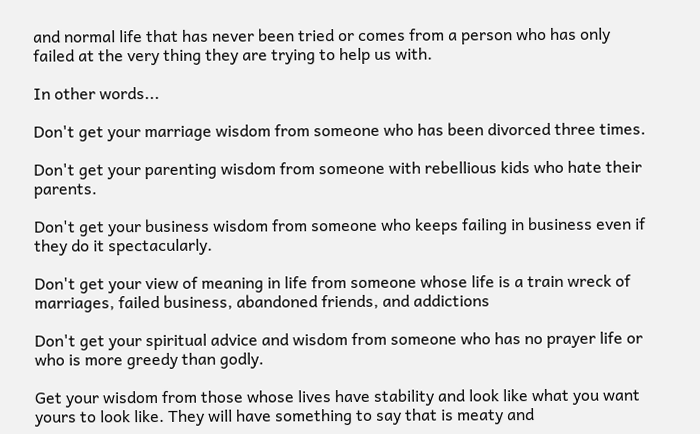and normal life that has never been tried or comes from a person who has only failed at the very thing they are trying to help us with.

In other words...

Don't get your marriage wisdom from someone who has been divorced three times.

Don't get your parenting wisdom from someone with rebellious kids who hate their parents.

Don't get your business wisdom from someone who keeps failing in business even if they do it spectacularly.

Don't get your view of meaning in life from someone whose life is a train wreck of marriages, failed business, abandoned friends, and addictions

Don't get your spiritual advice and wisdom from someone who has no prayer life or who is more greedy than godly.

Get your wisdom from those whose lives have stability and look like what you want yours to look like. They will have something to say that is meaty and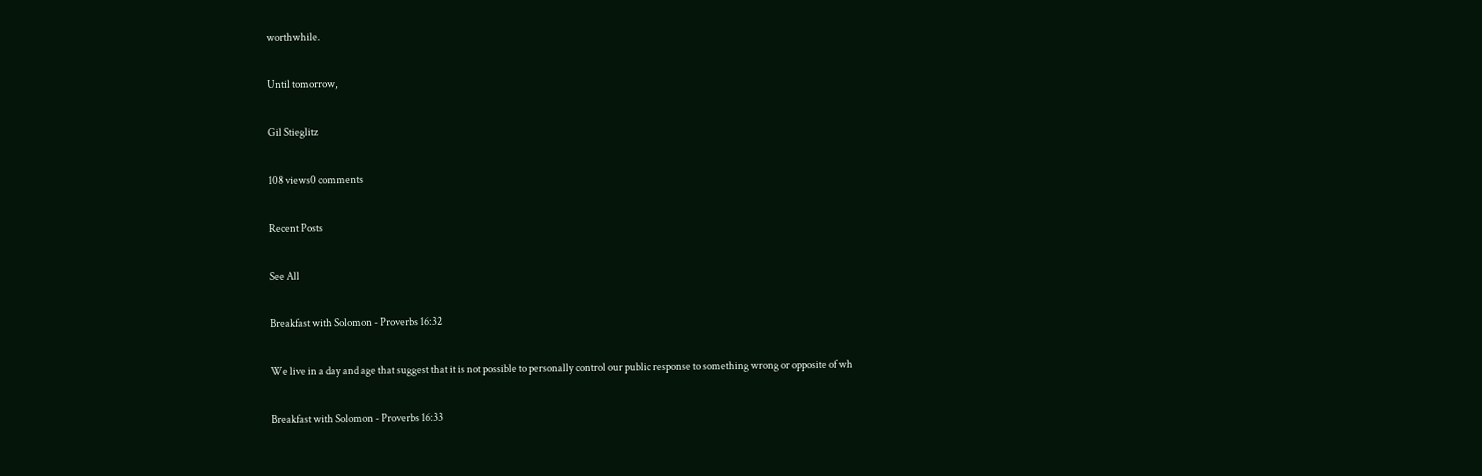worthwhile.

Until tomorrow,

Gil Stieglitz

108 views0 comments

Recent Posts

See All

Breakfast with Solomon - Proverbs 16:32

We live in a day and age that suggest that it is not possible to personally control our public response to something wrong or opposite of wh

Breakfast with Solomon - Proverbs 16:33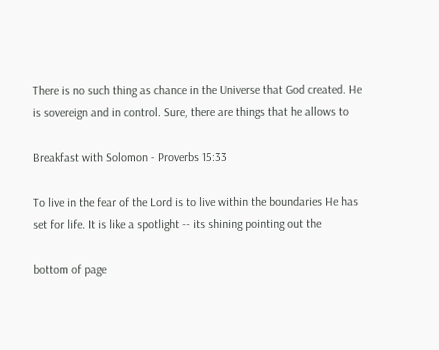There is no such thing as chance in the Universe that God created. He is sovereign and in control. Sure, there are things that he allows to

Breakfast with Solomon - Proverbs 15:33

To live in the fear of the Lord is to live within the boundaries He has set for life. It is like a spotlight -- its shining pointing out the

bottom of page